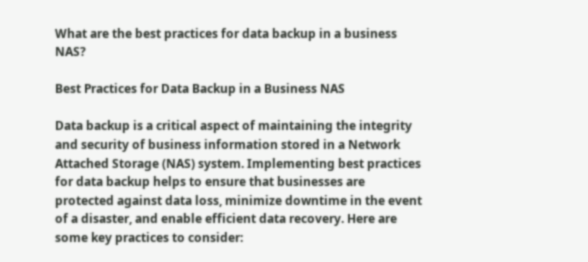What are the best practices for data backup in a business NAS?

Best Practices for Data Backup in a Business NAS

Data backup is a critical aspect of maintaining the integrity and security of business information stored in a Network Attached Storage (NAS) system. Implementing best practices for data backup helps to ensure that businesses are protected against data loss, minimize downtime in the event of a disaster, and enable efficient data recovery. Here are some key practices to consider: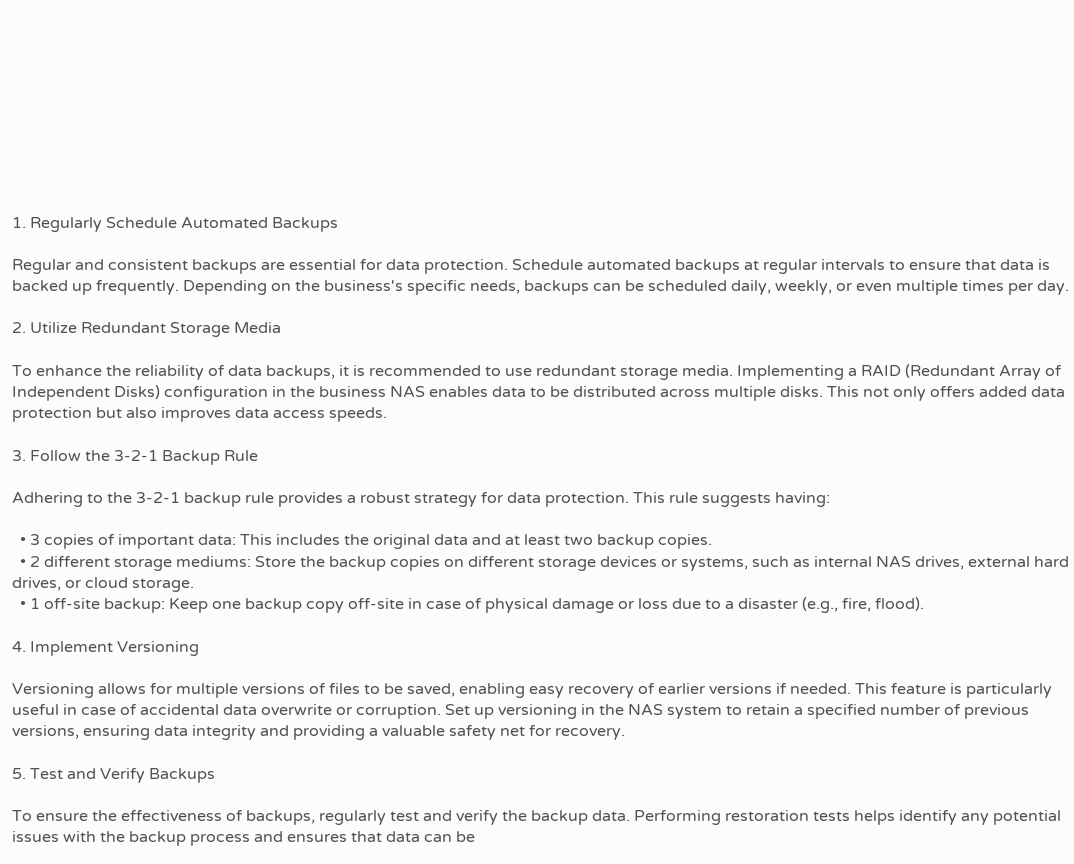1. Regularly Schedule Automated Backups

Regular and consistent backups are essential for data protection. Schedule automated backups at regular intervals to ensure that data is backed up frequently. Depending on the business's specific needs, backups can be scheduled daily, weekly, or even multiple times per day.

2. Utilize Redundant Storage Media

To enhance the reliability of data backups, it is recommended to use redundant storage media. Implementing a RAID (Redundant Array of Independent Disks) configuration in the business NAS enables data to be distributed across multiple disks. This not only offers added data protection but also improves data access speeds.

3. Follow the 3-2-1 Backup Rule

Adhering to the 3-2-1 backup rule provides a robust strategy for data protection. This rule suggests having:

  • 3 copies of important data: This includes the original data and at least two backup copies.
  • 2 different storage mediums: Store the backup copies on different storage devices or systems, such as internal NAS drives, external hard drives, or cloud storage.
  • 1 off-site backup: Keep one backup copy off-site in case of physical damage or loss due to a disaster (e.g., fire, flood).

4. Implement Versioning

Versioning allows for multiple versions of files to be saved, enabling easy recovery of earlier versions if needed. This feature is particularly useful in case of accidental data overwrite or corruption. Set up versioning in the NAS system to retain a specified number of previous versions, ensuring data integrity and providing a valuable safety net for recovery.

5. Test and Verify Backups

To ensure the effectiveness of backups, regularly test and verify the backup data. Performing restoration tests helps identify any potential issues with the backup process and ensures that data can be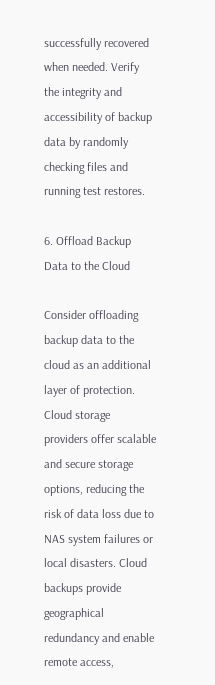successfully recovered when needed. Verify the integrity and accessibility of backup data by randomly checking files and running test restores.

6. Offload Backup Data to the Cloud

Consider offloading backup data to the cloud as an additional layer of protection. Cloud storage providers offer scalable and secure storage options, reducing the risk of data loss due to NAS system failures or local disasters. Cloud backups provide geographical redundancy and enable remote access,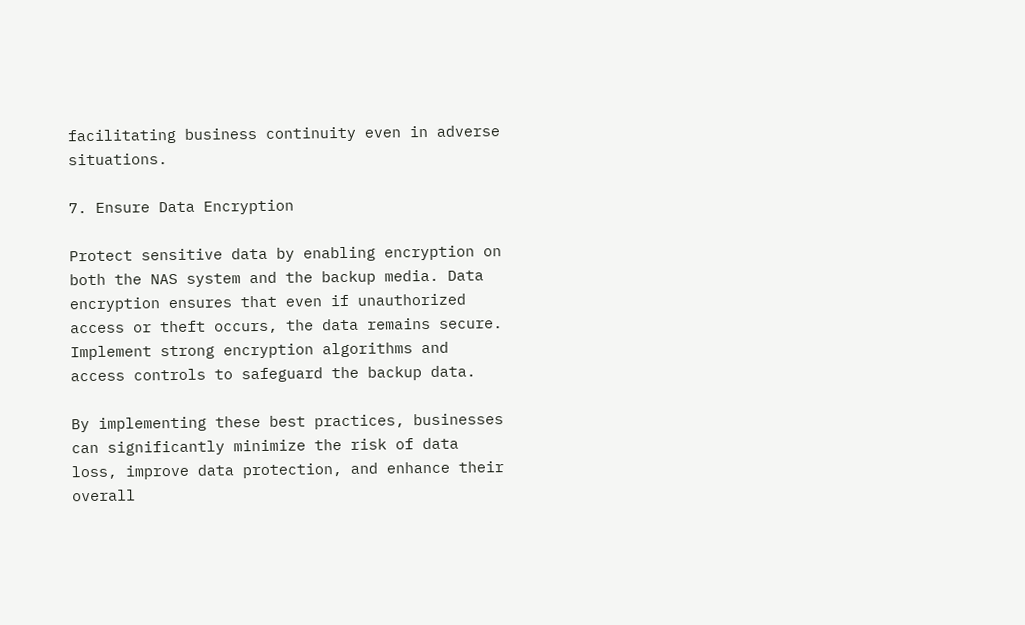facilitating business continuity even in adverse situations.

7. Ensure Data Encryption

Protect sensitive data by enabling encryption on both the NAS system and the backup media. Data encryption ensures that even if unauthorized access or theft occurs, the data remains secure. Implement strong encryption algorithms and access controls to safeguard the backup data.

By implementing these best practices, businesses can significantly minimize the risk of data loss, improve data protection, and enhance their overall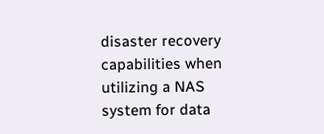disaster recovery capabilities when utilizing a NAS system for data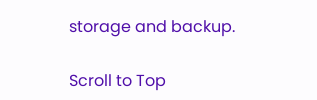storage and backup.

Scroll to Top